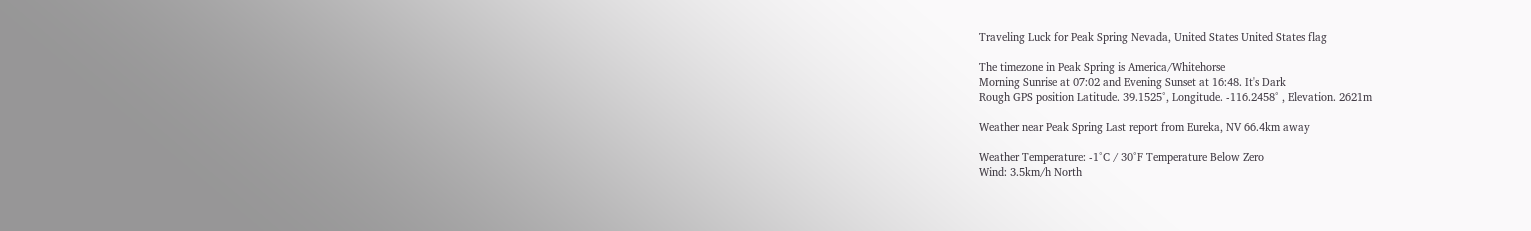Traveling Luck for Peak Spring Nevada, United States United States flag

The timezone in Peak Spring is America/Whitehorse
Morning Sunrise at 07:02 and Evening Sunset at 16:48. It's Dark
Rough GPS position Latitude. 39.1525°, Longitude. -116.2458° , Elevation. 2621m

Weather near Peak Spring Last report from Eureka, NV 66.4km away

Weather Temperature: -1°C / 30°F Temperature Below Zero
Wind: 3.5km/h North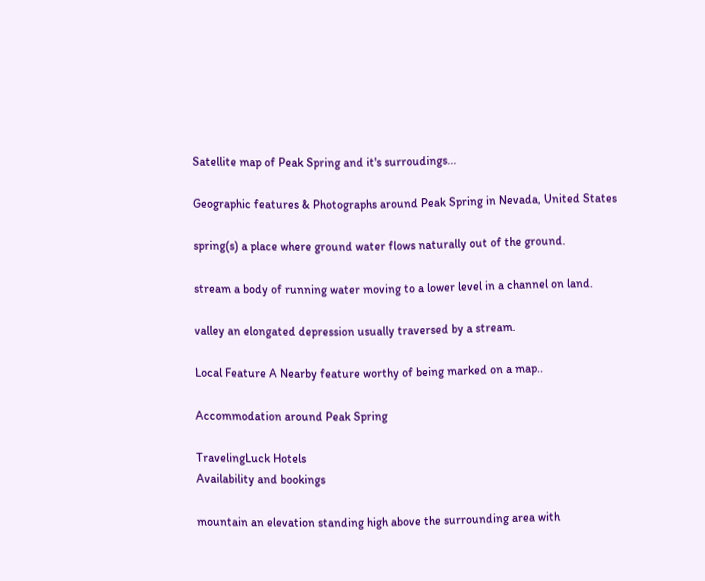Satellite map of Peak Spring and it's surroudings...

Geographic features & Photographs around Peak Spring in Nevada, United States

spring(s) a place where ground water flows naturally out of the ground.

stream a body of running water moving to a lower level in a channel on land.

valley an elongated depression usually traversed by a stream.

Local Feature A Nearby feature worthy of being marked on a map..

Accommodation around Peak Spring

TravelingLuck Hotels
Availability and bookings

mountain an elevation standing high above the surrounding area with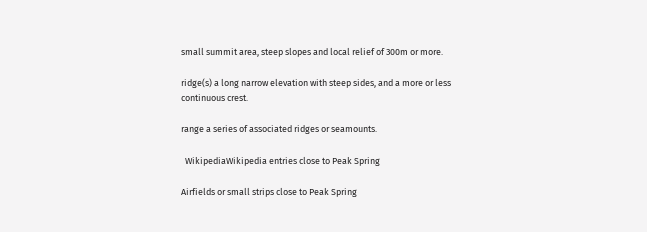small summit area, steep slopes and local relief of 300m or more.

ridge(s) a long narrow elevation with steep sides, and a more or less continuous crest.

range a series of associated ridges or seamounts.

  WikipediaWikipedia entries close to Peak Spring

Airfields or small strips close to Peak Spring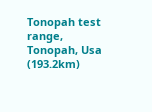Tonopah test range, Tonopah, Usa (193.2km)